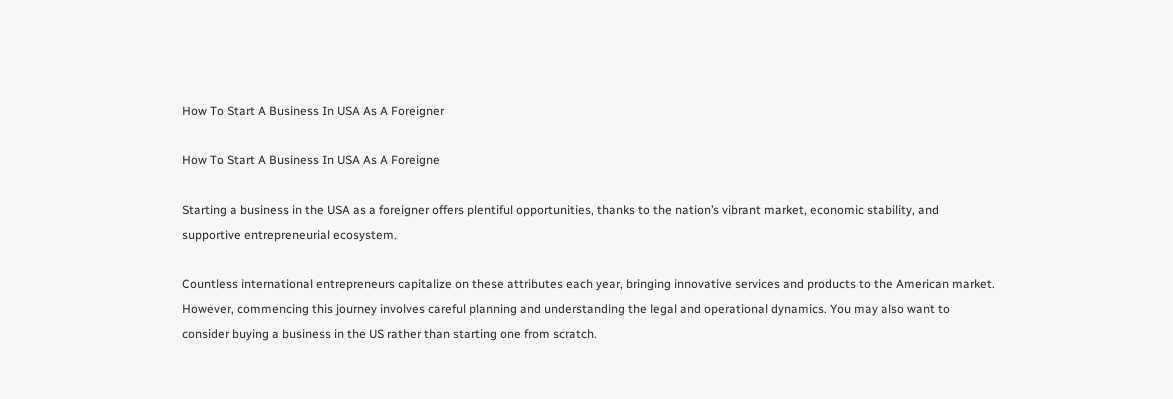How To Start A Business In USA As A Foreigner

How To Start A Business In USA As A Foreigne

Starting a business in the USA as a foreigner offers plentiful opportunities, thanks to the nation’s vibrant market, economic stability, and supportive entrepreneurial ecosystem.

Countless international entrepreneurs capitalize on these attributes each year, bringing innovative services and products to the American market. However, commencing this journey involves careful planning and understanding the legal and operational dynamics. You may also want to consider buying a business in the US rather than starting one from scratch.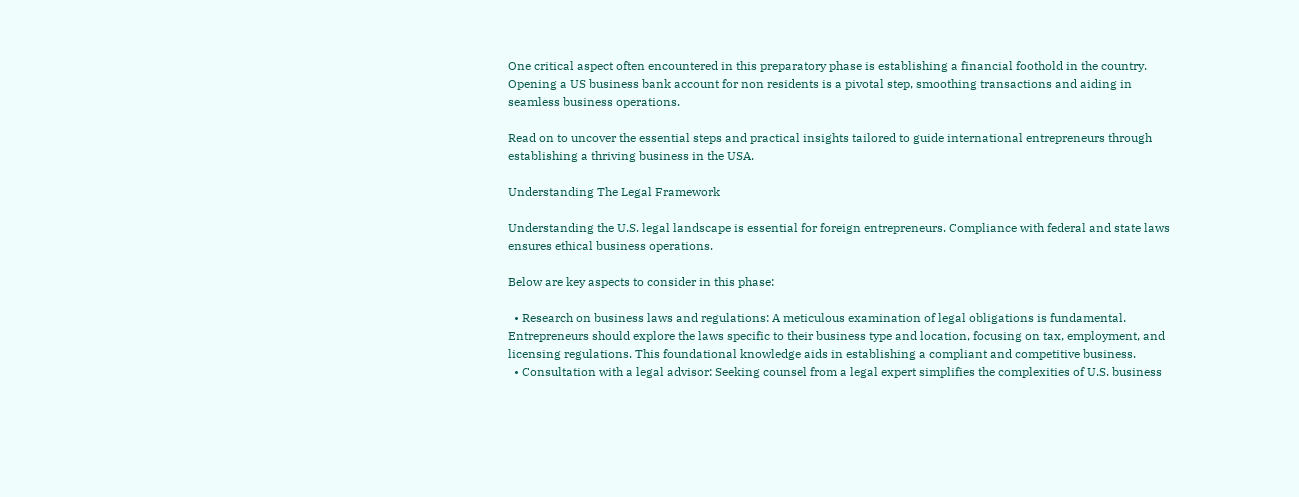One critical aspect often encountered in this preparatory phase is establishing a financial foothold in the country. Opening a US business bank account for non residents is a pivotal step, smoothing transactions and aiding in seamless business operations.

Read on to uncover the essential steps and practical insights tailored to guide international entrepreneurs through establishing a thriving business in the USA.

Understanding The Legal Framework

Understanding the U.S. legal landscape is essential for foreign entrepreneurs. Compliance with federal and state laws ensures ethical business operations.

Below are key aspects to consider in this phase:

  • Research on business laws and regulations: A meticulous examination of legal obligations is fundamental. Entrepreneurs should explore the laws specific to their business type and location, focusing on tax, employment, and licensing regulations. This foundational knowledge aids in establishing a compliant and competitive business.
  • Consultation with a legal advisor: Seeking counsel from a legal expert simplifies the complexities of U.S. business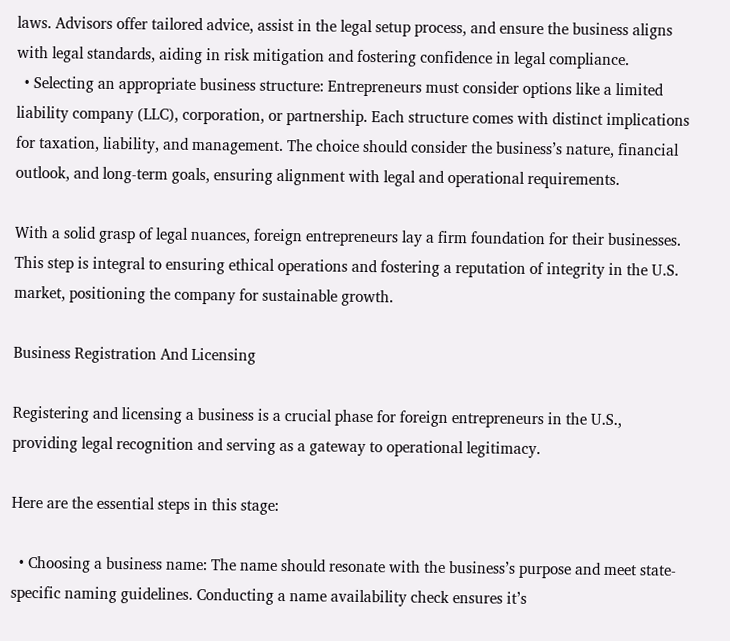laws. Advisors offer tailored advice, assist in the legal setup process, and ensure the business aligns with legal standards, aiding in risk mitigation and fostering confidence in legal compliance.
  • Selecting an appropriate business structure: Entrepreneurs must consider options like a limited liability company (LLC), corporation, or partnership. Each structure comes with distinct implications for taxation, liability, and management. The choice should consider the business’s nature, financial outlook, and long-term goals, ensuring alignment with legal and operational requirements.

With a solid grasp of legal nuances, foreign entrepreneurs lay a firm foundation for their businesses. This step is integral to ensuring ethical operations and fostering a reputation of integrity in the U.S. market, positioning the company for sustainable growth.

Business Registration And Licensing

Registering and licensing a business is a crucial phase for foreign entrepreneurs in the U.S., providing legal recognition and serving as a gateway to operational legitimacy.

Here are the essential steps in this stage:

  • Choosing a business name: The name should resonate with the business’s purpose and meet state-specific naming guidelines. Conducting a name availability check ensures it’s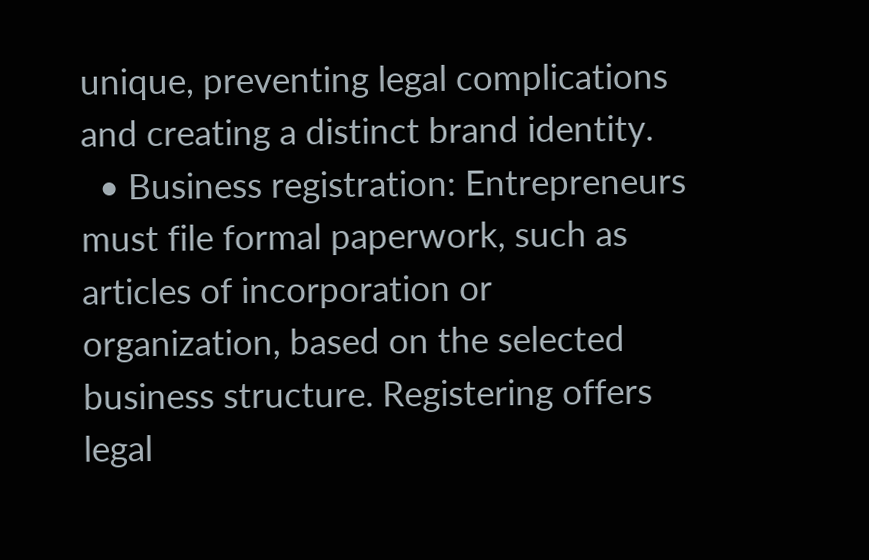unique, preventing legal complications and creating a distinct brand identity.
  • Business registration: Entrepreneurs must file formal paperwork, such as articles of incorporation or organization, based on the selected business structure. Registering offers legal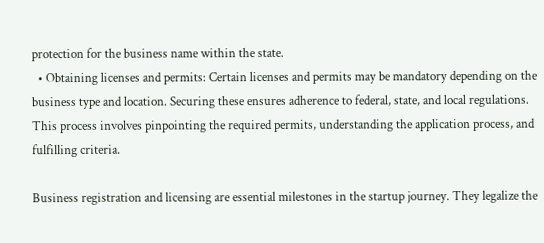protection for the business name within the state.
  • Obtaining licenses and permits: Certain licenses and permits may be mandatory depending on the business type and location. Securing these ensures adherence to federal, state, and local regulations. This process involves pinpointing the required permits, understanding the application process, and fulfilling criteria.

Business registration and licensing are essential milestones in the startup journey. They legalize the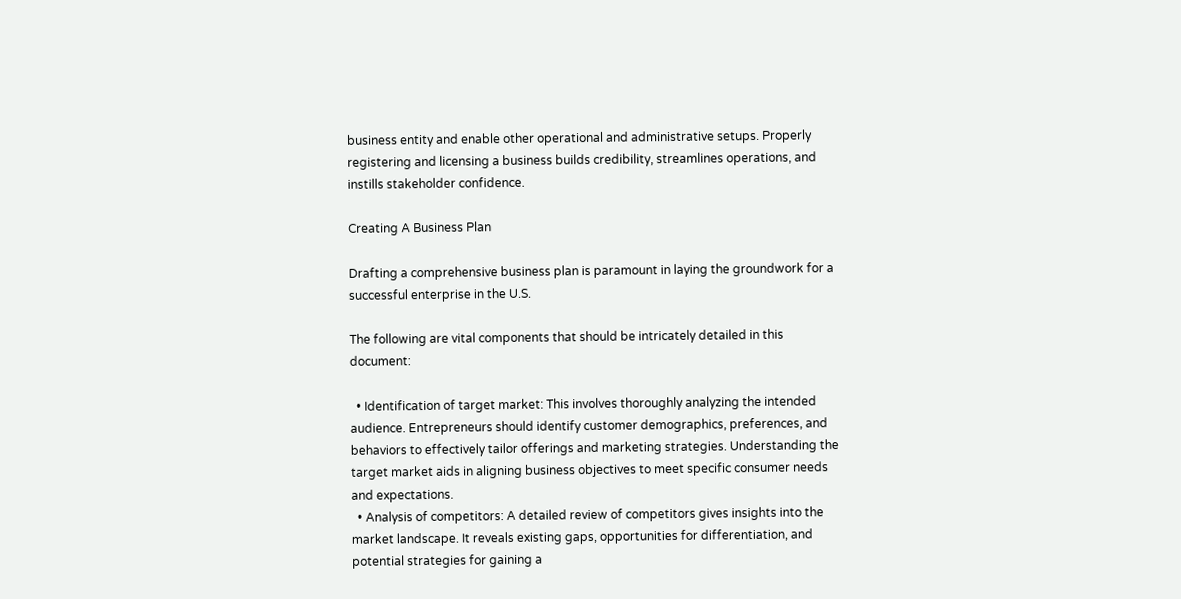business entity and enable other operational and administrative setups. Properly registering and licensing a business builds credibility, streamlines operations, and instills stakeholder confidence.

Creating A Business Plan

Drafting a comprehensive business plan is paramount in laying the groundwork for a successful enterprise in the U.S.

The following are vital components that should be intricately detailed in this document:

  • Identification of target market: This involves thoroughly analyzing the intended audience. Entrepreneurs should identify customer demographics, preferences, and behaviors to effectively tailor offerings and marketing strategies. Understanding the target market aids in aligning business objectives to meet specific consumer needs and expectations.
  • Analysis of competitors: A detailed review of competitors gives insights into the market landscape. It reveals existing gaps, opportunities for differentiation, and potential strategies for gaining a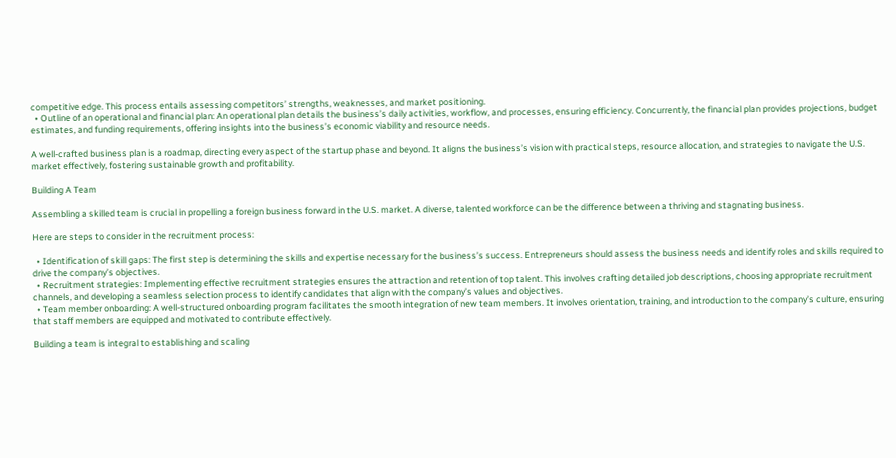competitive edge. This process entails assessing competitors’ strengths, weaknesses, and market positioning.
  • Outline of an operational and financial plan: An operational plan details the business’s daily activities, workflow, and processes, ensuring efficiency. Concurrently, the financial plan provides projections, budget estimates, and funding requirements, offering insights into the business’s economic viability and resource needs.

A well-crafted business plan is a roadmap, directing every aspect of the startup phase and beyond. It aligns the business’s vision with practical steps, resource allocation, and strategies to navigate the U.S. market effectively, fostering sustainable growth and profitability.

Building A Team

Assembling a skilled team is crucial in propelling a foreign business forward in the U.S. market. A diverse, talented workforce can be the difference between a thriving and stagnating business.

Here are steps to consider in the recruitment process:

  • Identification of skill gaps: The first step is determining the skills and expertise necessary for the business’s success. Entrepreneurs should assess the business needs and identify roles and skills required to drive the company’s objectives.
  • Recruitment strategies: Implementing effective recruitment strategies ensures the attraction and retention of top talent. This involves crafting detailed job descriptions, choosing appropriate recruitment channels, and developing a seamless selection process to identify candidates that align with the company’s values and objectives.
  • Team member onboarding: A well-structured onboarding program facilitates the smooth integration of new team members. It involves orientation, training, and introduction to the company’s culture, ensuring that staff members are equipped and motivated to contribute effectively.

Building a team is integral to establishing and scaling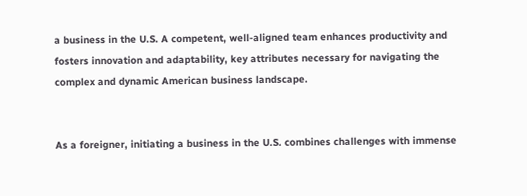a business in the U.S. A competent, well-aligned team enhances productivity and fosters innovation and adaptability, key attributes necessary for navigating the complex and dynamic American business landscape.


As a foreigner, initiating a business in the U.S. combines challenges with immense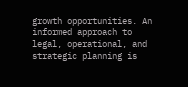growth opportunities. An informed approach to legal, operational, and strategic planning is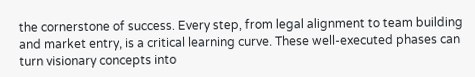the cornerstone of success. Every step, from legal alignment to team building and market entry, is a critical learning curve. These well-executed phases can turn visionary concepts into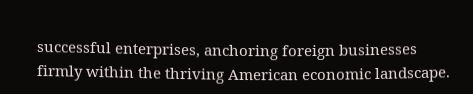successful enterprises, anchoring foreign businesses firmly within the thriving American economic landscape.